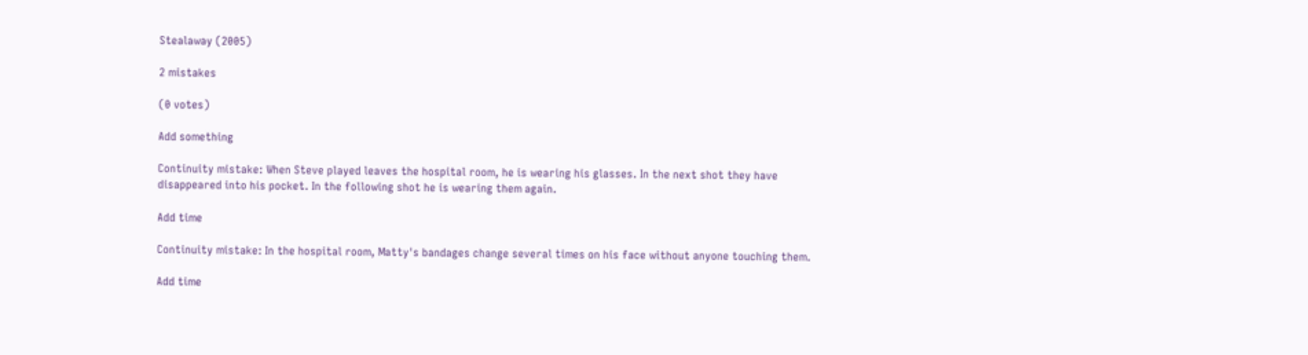Stealaway (2005)

2 mistakes

(0 votes)

Add something

Continuity mistake: When Steve played leaves the hospital room, he is wearing his glasses. In the next shot they have disappeared into his pocket. In the following shot he is wearing them again.

Add time

Continuity mistake: In the hospital room, Matty's bandages change several times on his face without anyone touching them.

Add time